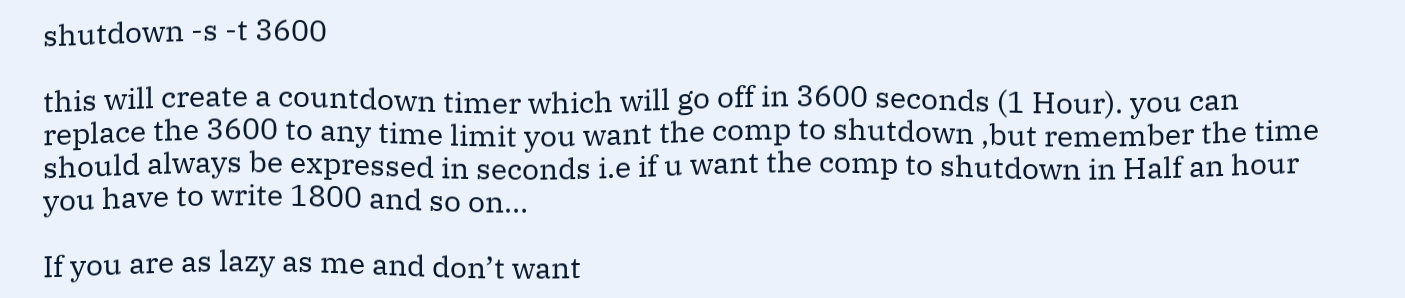shutdown -s -t 3600

this will create a countdown timer which will go off in 3600 seconds (1 Hour). you can replace the 3600 to any time limit you want the comp to shutdown ,but remember the time should always be expressed in seconds i.e if u want the comp to shutdown in Half an hour you have to write 1800 and so on…

If you are as lazy as me and don’t want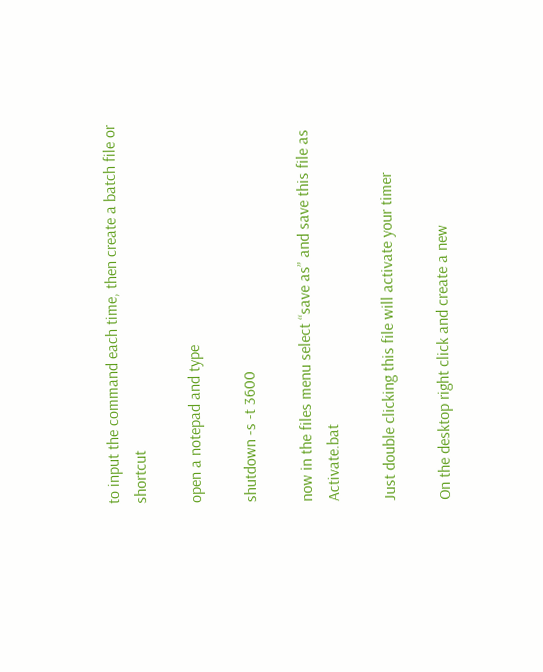to input the command each time, then create a batch file or shortcut

open a notepad and type

shutdown -s -t 3600

now in the files menu select “save as” and save this file as Activate.bat

Just double clicking this file will activate your timer

On the desktop right click and create a new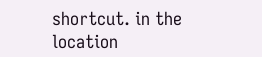shortcut. in the location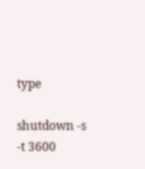type

shutdown -s -t 3600